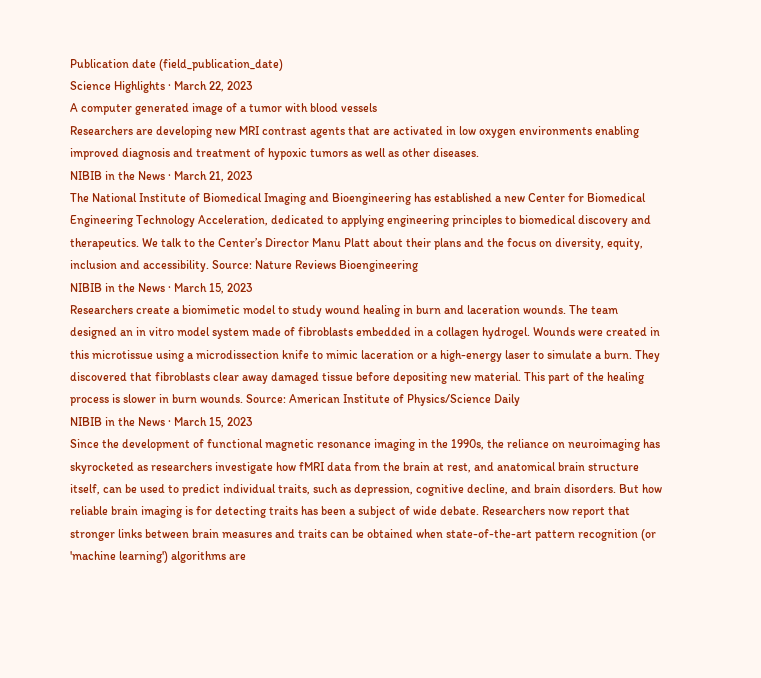Publication date (field_publication_date)
Science Highlights · March 22, 2023
A computer generated image of a tumor with blood vessels
Researchers are developing new MRI contrast agents that are activated in low oxygen environments enabling improved diagnosis and treatment of hypoxic tumors as well as other diseases.
NIBIB in the News · March 21, 2023
The National Institute of Biomedical Imaging and Bioengineering has established a new Center for Biomedical Engineering Technology Acceleration, dedicated to applying engineering principles to biomedical discovery and therapeutics. We talk to the Center’s Director Manu Platt about their plans and the focus on diversity, equity, inclusion and accessibility. Source: Nature Reviews Bioengineering
NIBIB in the News · March 15, 2023
Researchers create a biomimetic model to study wound healing in burn and laceration wounds. The team designed an in vitro model system made of fibroblasts embedded in a collagen hydrogel. Wounds were created in this microtissue using a microdissection knife to mimic laceration or a high-energy laser to simulate a burn. They discovered that fibroblasts clear away damaged tissue before depositing new material. This part of the healing process is slower in burn wounds. Source: American Institute of Physics/Science Daily
NIBIB in the News · March 15, 2023
Since the development of functional magnetic resonance imaging in the 1990s, the reliance on neuroimaging has skyrocketed as researchers investigate how fMRI data from the brain at rest, and anatomical brain structure itself, can be used to predict individual traits, such as depression, cognitive decline, and brain disorders. But how reliable brain imaging is for detecting traits has been a subject of wide debate. Researchers now report that stronger links between brain measures and traits can be obtained when state-of-the-art pattern recognition (or 'machine learning') algorithms are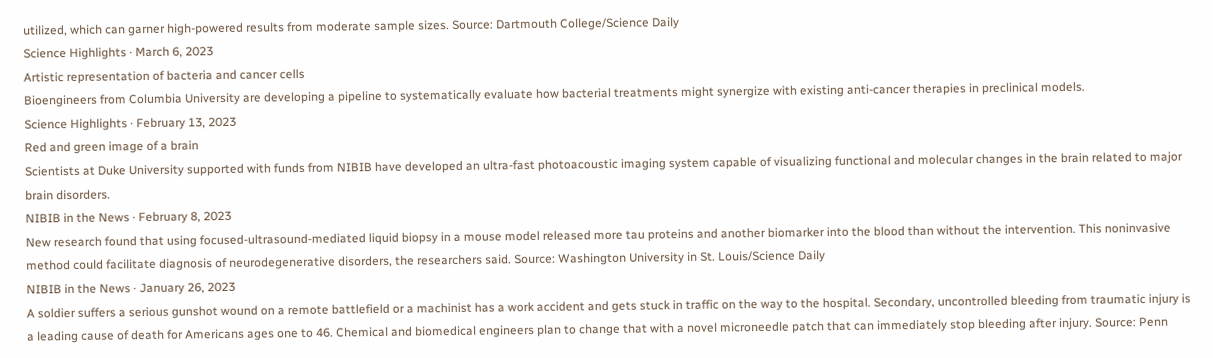utilized, which can garner high-powered results from moderate sample sizes. Source: Dartmouth College/Science Daily
Science Highlights · March 6, 2023
Artistic representation of bacteria and cancer cells
Bioengineers from Columbia University are developing a pipeline to systematically evaluate how bacterial treatments might synergize with existing anti-cancer therapies in preclinical models.
Science Highlights · February 13, 2023
Red and green image of a brain
Scientists at Duke University supported with funds from NIBIB have developed an ultra-fast photoacoustic imaging system capable of visualizing functional and molecular changes in the brain related to major brain disorders.
NIBIB in the News · February 8, 2023
New research found that using focused-ultrasound-mediated liquid biopsy in a mouse model released more tau proteins and another biomarker into the blood than without the intervention. This noninvasive method could facilitate diagnosis of neurodegenerative disorders, the researchers said. Source: Washington University in St. Louis/Science Daily
NIBIB in the News · January 26, 2023
A soldier suffers a serious gunshot wound on a remote battlefield or a machinist has a work accident and gets stuck in traffic on the way to the hospital. Secondary, uncontrolled bleeding from traumatic injury is a leading cause of death for Americans ages one to 46. Chemical and biomedical engineers plan to change that with a novel microneedle patch that can immediately stop bleeding after injury. Source: Penn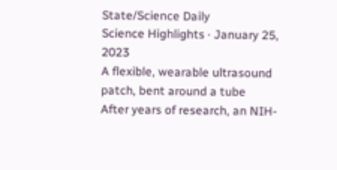State/Science Daily
Science Highlights · January 25, 2023
A flexible, wearable ultrasound patch, bent around a tube
After years of research, an NIH-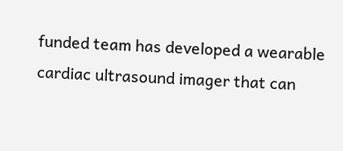funded team has developed a wearable cardiac ultrasound imager that can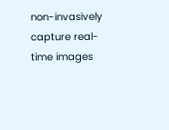non-invasively capture real-time images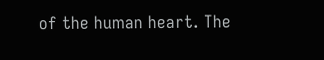of the human heart. The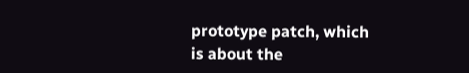prototype patch, which is about the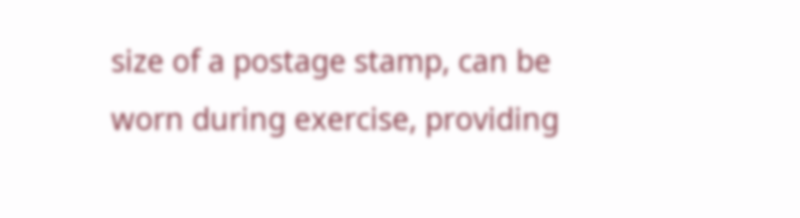size of a postage stamp, can be worn during exercise, providing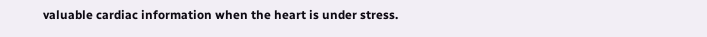valuable cardiac information when the heart is under stress.